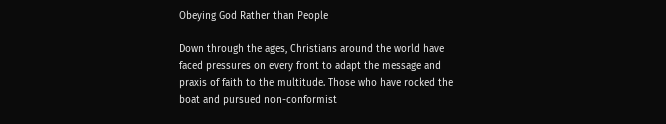Obeying God Rather than People

Down through the ages, Christians around the world have faced pressures on every front to adapt the message and praxis of faith to the multitude. Those who have rocked the boat and pursued non-conformist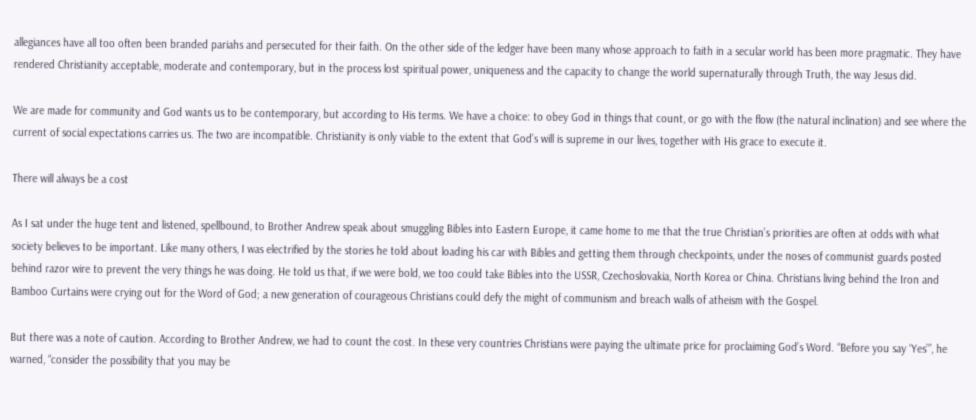allegiances have all too often been branded pariahs and persecuted for their faith. On the other side of the ledger have been many whose approach to faith in a secular world has been more pragmatic. They have rendered Christianity acceptable, moderate and contemporary, but in the process lost spiritual power, uniqueness and the capacity to change the world supernaturally through Truth, the way Jesus did.

We are made for community and God wants us to be contemporary, but according to His terms. We have a choice: to obey God in things that count, or go with the flow (the natural inclination) and see where the current of social expectations carries us. The two are incompatible. Christianity is only viable to the extent that God’s will is supreme in our lives, together with His grace to execute it.

There will always be a cost

As I sat under the huge tent and listened, spellbound, to Brother Andrew speak about smuggling Bibles into Eastern Europe, it came home to me that the true Christian’s priorities are often at odds with what society believes to be important. Like many others, I was electrified by the stories he told about loading his car with Bibles and getting them through checkpoints, under the noses of communist guards posted behind razor wire to prevent the very things he was doing. He told us that, if we were bold, we too could take Bibles into the USSR, Czechoslovakia, North Korea or China. Christians living behind the Iron and Bamboo Curtains were crying out for the Word of God; a new generation of courageous Christians could defy the might of communism and breach walls of atheism with the Gospel.

But there was a note of caution. According to Brother Andrew, we had to count the cost. In these very countries Christians were paying the ultimate price for proclaiming God’s Word. “Before you say ‘Yes’”, he warned, “consider the possibility that you may be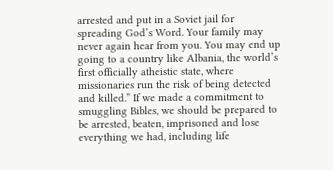arrested and put in a Soviet jail for spreading God’s Word. Your family may never again hear from you. You may end up going to a country like Albania, the world’s first officially atheistic state, where missionaries run the risk of being detected and killed.” If we made a commitment to smuggling Bibles, we should be prepared to be arrested, beaten, imprisoned and lose everything we had, including life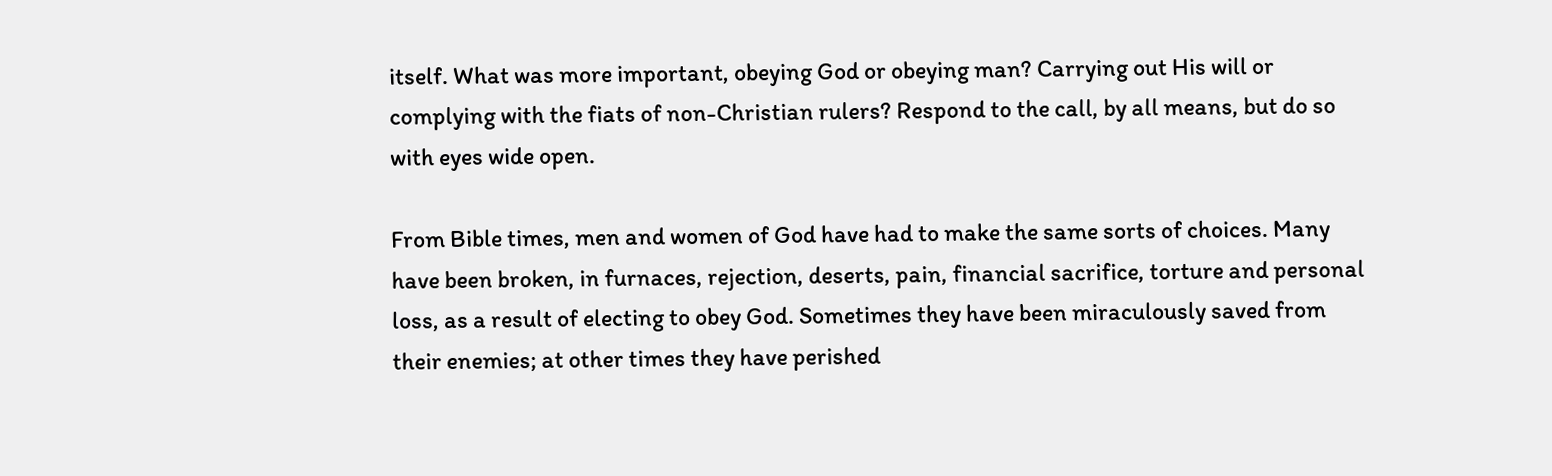itself. What was more important, obeying God or obeying man? Carrying out His will or complying with the fiats of non-Christian rulers? Respond to the call, by all means, but do so with eyes wide open.

From Bible times, men and women of God have had to make the same sorts of choices. Many have been broken, in furnaces, rejection, deserts, pain, financial sacrifice, torture and personal loss, as a result of electing to obey God. Sometimes they have been miraculously saved from their enemies; at other times they have perished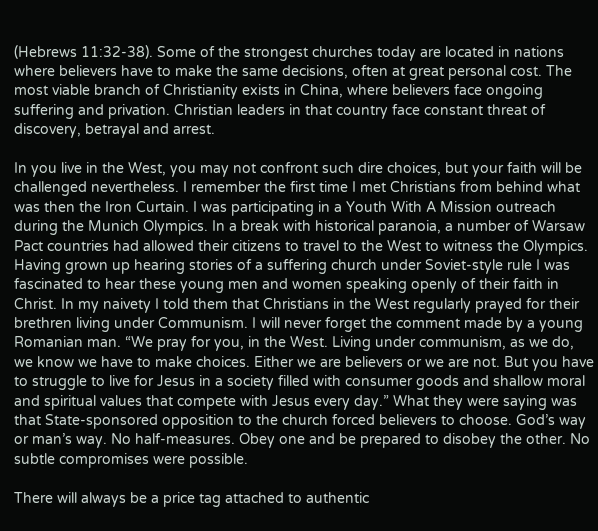(Hebrews 11:32-38). Some of the strongest churches today are located in nations where believers have to make the same decisions, often at great personal cost. The most viable branch of Christianity exists in China, where believers face ongoing suffering and privation. Christian leaders in that country face constant threat of discovery, betrayal and arrest.

In you live in the West, you may not confront such dire choices, but your faith will be challenged nevertheless. I remember the first time I met Christians from behind what was then the Iron Curtain. I was participating in a Youth With A Mission outreach during the Munich Olympics. In a break with historical paranoia, a number of Warsaw Pact countries had allowed their citizens to travel to the West to witness the Olympics. Having grown up hearing stories of a suffering church under Soviet-style rule I was fascinated to hear these young men and women speaking openly of their faith in Christ. In my naivety I told them that Christians in the West regularly prayed for their brethren living under Communism. I will never forget the comment made by a young Romanian man. “We pray for you, in the West. Living under communism, as we do, we know we have to make choices. Either we are believers or we are not. But you have to struggle to live for Jesus in a society filled with consumer goods and shallow moral and spiritual values that compete with Jesus every day.” What they were saying was that State-sponsored opposition to the church forced believers to choose. God’s way or man’s way. No half-measures. Obey one and be prepared to disobey the other. No subtle compromises were possible.

There will always be a price tag attached to authentic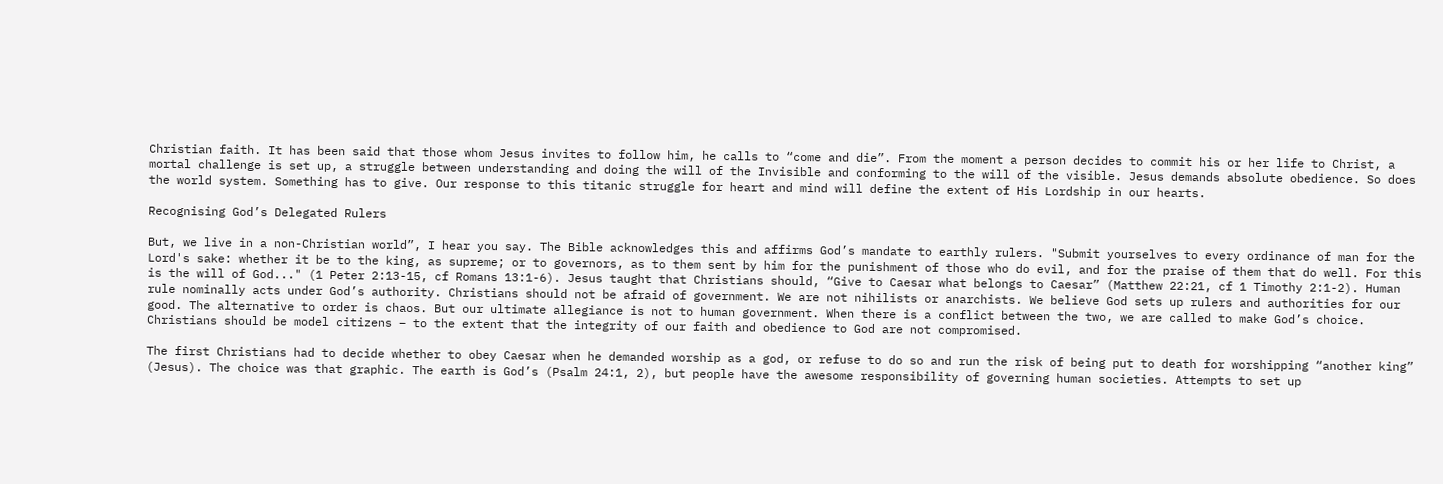Christian faith. It has been said that those whom Jesus invites to follow him, he calls to “come and die”. From the moment a person decides to commit his or her life to Christ, a mortal challenge is set up, a struggle between understanding and doing the will of the Invisible and conforming to the will of the visible. Jesus demands absolute obedience. So does the world system. Something has to give. Our response to this titanic struggle for heart and mind will define the extent of His Lordship in our hearts.

Recognising God’s Delegated Rulers

But, we live in a non-Christian world”, I hear you say. The Bible acknowledges this and affirms God’s mandate to earthly rulers. "Submit yourselves to every ordinance of man for the Lord's sake: whether it be to the king, as supreme; or to governors, as to them sent by him for the punishment of those who do evil, and for the praise of them that do well. For this is the will of God..." (1 Peter 2:13-15, cf Romans 13:1-6). Jesus taught that Christians should, “Give to Caesar what belongs to Caesar” (Matthew 22:21, cf 1 Timothy 2:1-2). Human rule nominally acts under God’s authority. Christians should not be afraid of government. We are not nihilists or anarchists. We believe God sets up rulers and authorities for our good. The alternative to order is chaos. But our ultimate allegiance is not to human government. When there is a conflict between the two, we are called to make God’s choice. Christians should be model citizens – to the extent that the integrity of our faith and obedience to God are not compromised.

The first Christians had to decide whether to obey Caesar when he demanded worship as a god, or refuse to do so and run the risk of being put to death for worshipping “another king” (Jesus). The choice was that graphic. The earth is God’s (Psalm 24:1, 2), but people have the awesome responsibility of governing human societies. Attempts to set up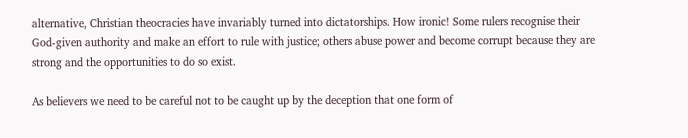alternative, Christian theocracies have invariably turned into dictatorships. How ironic! Some rulers recognise their God-given authority and make an effort to rule with justice; others abuse power and become corrupt because they are strong and the opportunities to do so exist.

As believers we need to be careful not to be caught up by the deception that one form of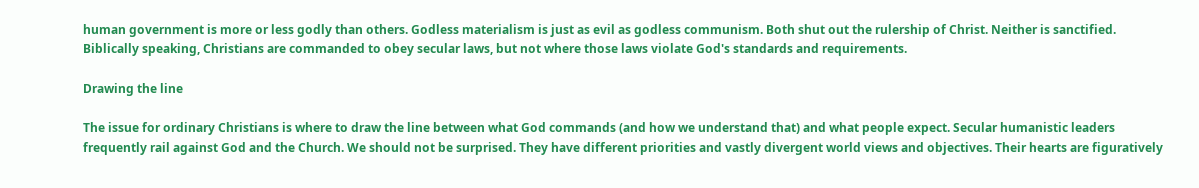human government is more or less godly than others. Godless materialism is just as evil as godless communism. Both shut out the rulership of Christ. Neither is sanctified. Biblically speaking, Christians are commanded to obey secular laws, but not where those laws violate God's standards and requirements.

Drawing the line

The issue for ordinary Christians is where to draw the line between what God commands (and how we understand that) and what people expect. Secular humanistic leaders frequently rail against God and the Church. We should not be surprised. They have different priorities and vastly divergent world views and objectives. Their hearts are figuratively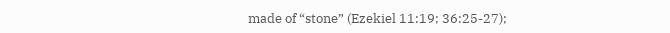made of “stone” (Ezekiel 11:19; 36:25-27);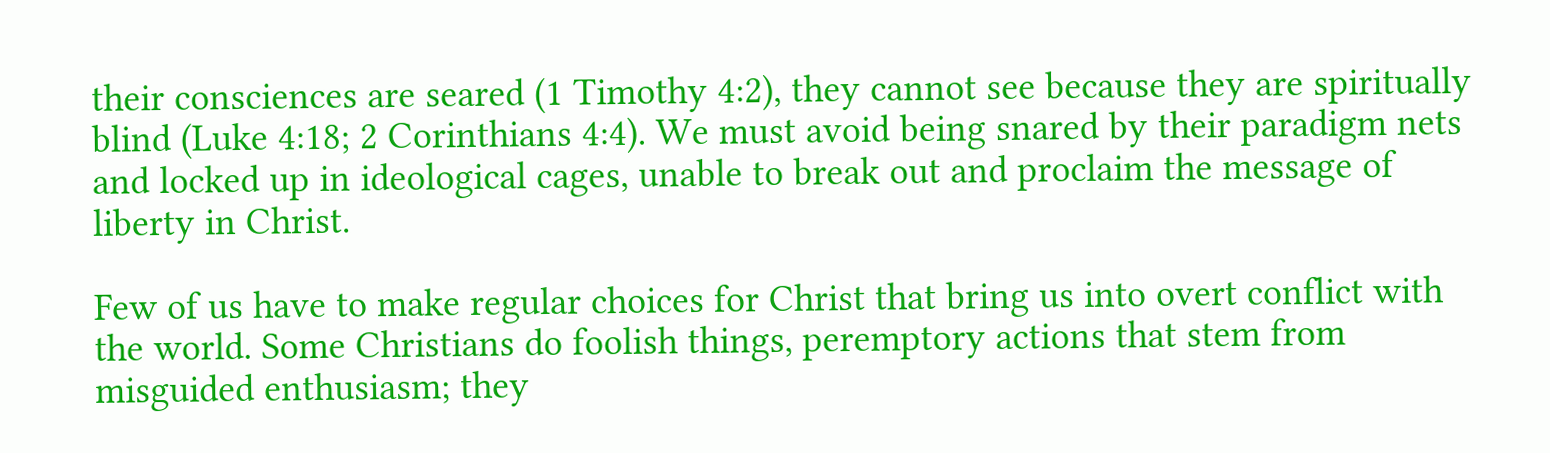their consciences are seared (1 Timothy 4:2), they cannot see because they are spiritually blind (Luke 4:18; 2 Corinthians 4:4). We must avoid being snared by their paradigm nets and locked up in ideological cages, unable to break out and proclaim the message of liberty in Christ.

Few of us have to make regular choices for Christ that bring us into overt conflict with the world. Some Christians do foolish things, peremptory actions that stem from misguided enthusiasm; they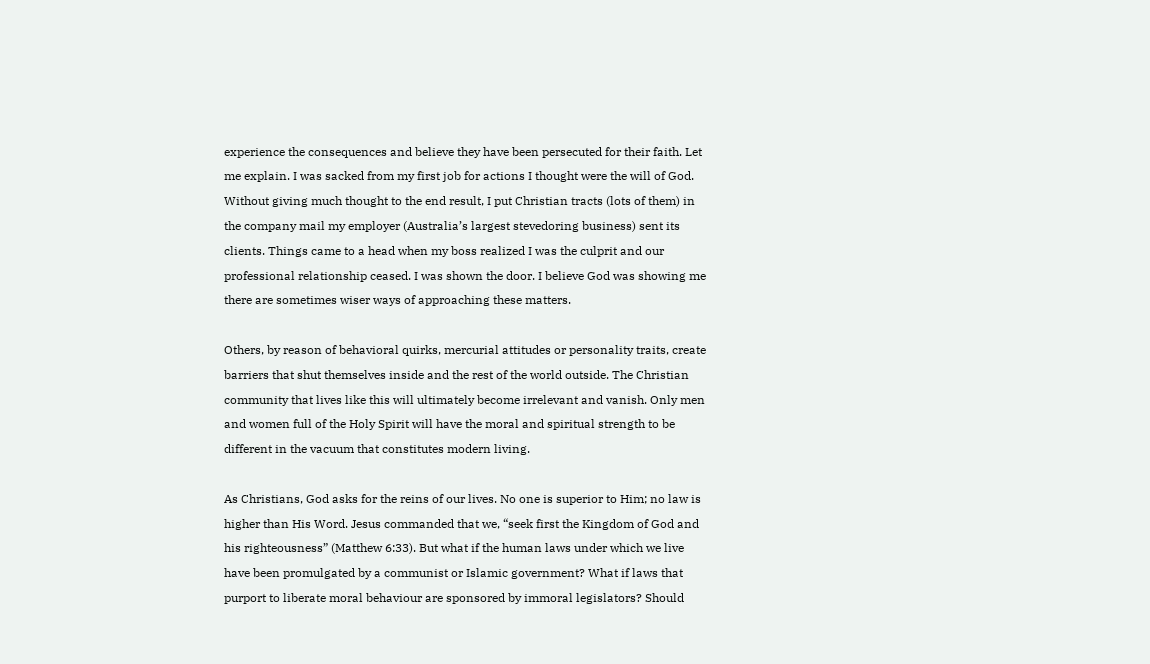experience the consequences and believe they have been persecuted for their faith. Let me explain. I was sacked from my first job for actions I thought were the will of God. Without giving much thought to the end result, I put Christian tracts (lots of them) in the company mail my employer (Australia’s largest stevedoring business) sent its clients. Things came to a head when my boss realized I was the culprit and our professional relationship ceased. I was shown the door. I believe God was showing me there are sometimes wiser ways of approaching these matters.

Others, by reason of behavioral quirks, mercurial attitudes or personality traits, create barriers that shut themselves inside and the rest of the world outside. The Christian community that lives like this will ultimately become irrelevant and vanish. Only men and women full of the Holy Spirit will have the moral and spiritual strength to be different in the vacuum that constitutes modern living.

As Christians, God asks for the reins of our lives. No one is superior to Him; no law is higher than His Word. Jesus commanded that we, “seek first the Kingdom of God and his righteousness” (Matthew 6:33). But what if the human laws under which we live have been promulgated by a communist or Islamic government? What if laws that purport to liberate moral behaviour are sponsored by immoral legislators? Should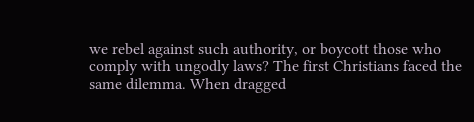we rebel against such authority, or boycott those who comply with ungodly laws? The first Christians faced the same dilemma. When dragged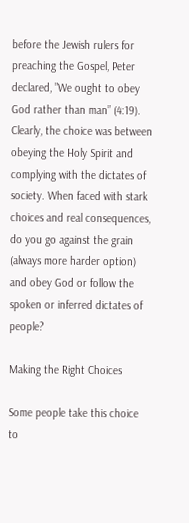before the Jewish rulers for preaching the Gospel, Peter declared, ”We ought to obey God rather than man” (4:19). Clearly, the choice was between obeying the Holy Spirit and complying with the dictates of society. When faced with stark choices and real consequences, do you go against the grain (always more harder option) and obey God or follow the spoken or inferred dictates of people?

Making the Right Choices

Some people take this choice to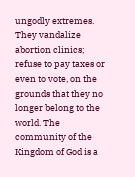ungodly extremes. They vandalize abortion clinics; refuse to pay taxes or even to vote, on the grounds that they no longer belong to the world. The community of the Kingdom of God is a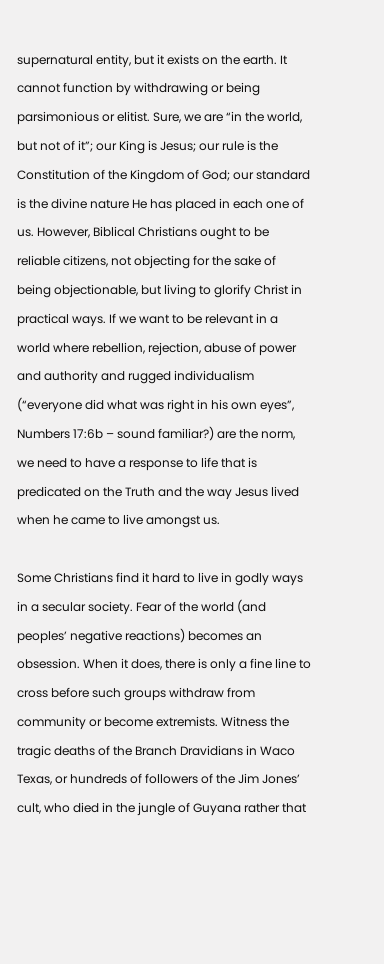supernatural entity, but it exists on the earth. It cannot function by withdrawing or being parsimonious or elitist. Sure, we are “in the world, but not of it”; our King is Jesus; our rule is the Constitution of the Kingdom of God; our standard is the divine nature He has placed in each one of us. However, Biblical Christians ought to be reliable citizens, not objecting for the sake of being objectionable, but living to glorify Christ in practical ways. If we want to be relevant in a world where rebellion, rejection, abuse of power and authority and rugged individualism (“everyone did what was right in his own eyes”, Numbers 17:6b – sound familiar?) are the norm, we need to have a response to life that is predicated on the Truth and the way Jesus lived when he came to live amongst us.

Some Christians find it hard to live in godly ways in a secular society. Fear of the world (and peoples’ negative reactions) becomes an obsession. When it does, there is only a fine line to cross before such groups withdraw from community or become extremists. Witness the tragic deaths of the Branch Dravidians in Waco Texas, or hundreds of followers of the Jim Jones’ cult, who died in the jungle of Guyana rather that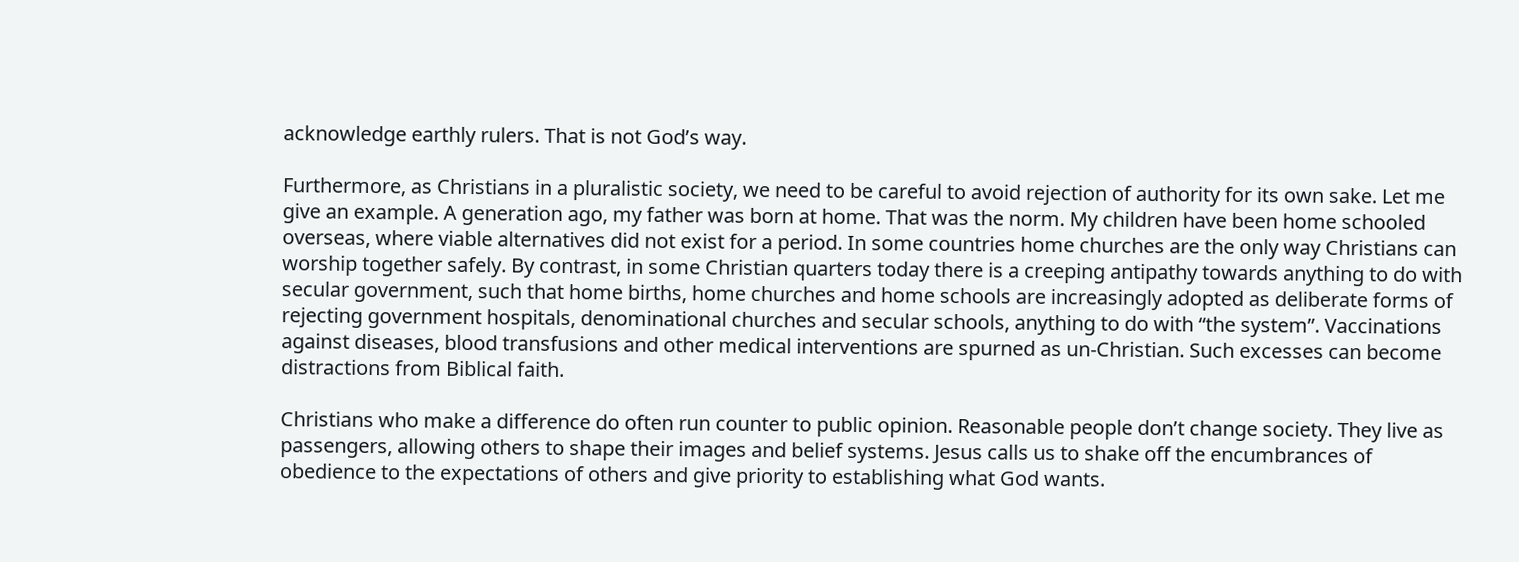acknowledge earthly rulers. That is not God’s way.

Furthermore, as Christians in a pluralistic society, we need to be careful to avoid rejection of authority for its own sake. Let me give an example. A generation ago, my father was born at home. That was the norm. My children have been home schooled overseas, where viable alternatives did not exist for a period. In some countries home churches are the only way Christians can worship together safely. By contrast, in some Christian quarters today there is a creeping antipathy towards anything to do with secular government, such that home births, home churches and home schools are increasingly adopted as deliberate forms of rejecting government hospitals, denominational churches and secular schools, anything to do with “the system”. Vaccinations against diseases, blood transfusions and other medical interventions are spurned as un-Christian. Such excesses can become distractions from Biblical faith.

Christians who make a difference do often run counter to public opinion. Reasonable people don’t change society. They live as passengers, allowing others to shape their images and belief systems. Jesus calls us to shake off the encumbrances of obedience to the expectations of others and give priority to establishing what God wants.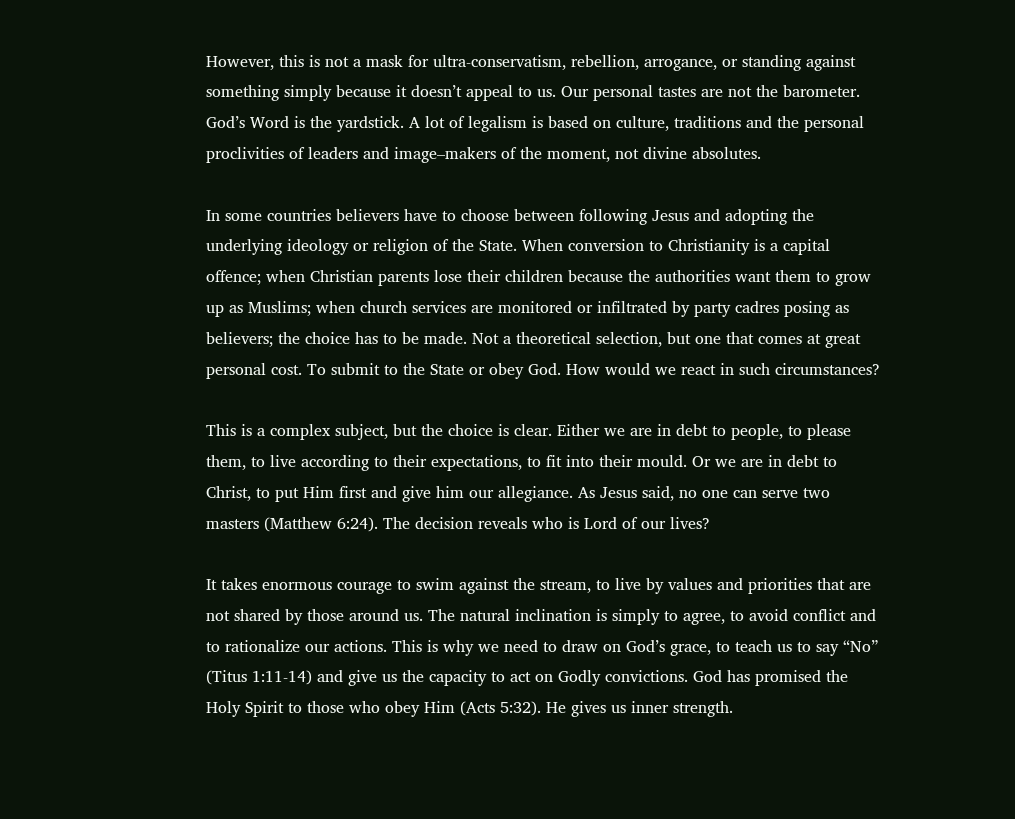However, this is not a mask for ultra-conservatism, rebellion, arrogance, or standing against something simply because it doesn’t appeal to us. Our personal tastes are not the barometer. God’s Word is the yardstick. A lot of legalism is based on culture, traditions and the personal proclivities of leaders and image–makers of the moment, not divine absolutes.

In some countries believers have to choose between following Jesus and adopting the underlying ideology or religion of the State. When conversion to Christianity is a capital offence; when Christian parents lose their children because the authorities want them to grow up as Muslims; when church services are monitored or infiltrated by party cadres posing as believers; the choice has to be made. Not a theoretical selection, but one that comes at great personal cost. To submit to the State or obey God. How would we react in such circumstances?

This is a complex subject, but the choice is clear. Either we are in debt to people, to please them, to live according to their expectations, to fit into their mould. Or we are in debt to Christ, to put Him first and give him our allegiance. As Jesus said, no one can serve two masters (Matthew 6:24). The decision reveals who is Lord of our lives?

It takes enormous courage to swim against the stream, to live by values and priorities that are not shared by those around us. The natural inclination is simply to agree, to avoid conflict and to rationalize our actions. This is why we need to draw on God’s grace, to teach us to say “No” (Titus 1:11-14) and give us the capacity to act on Godly convictions. God has promised the Holy Spirit to those who obey Him (Acts 5:32). He gives us inner strength.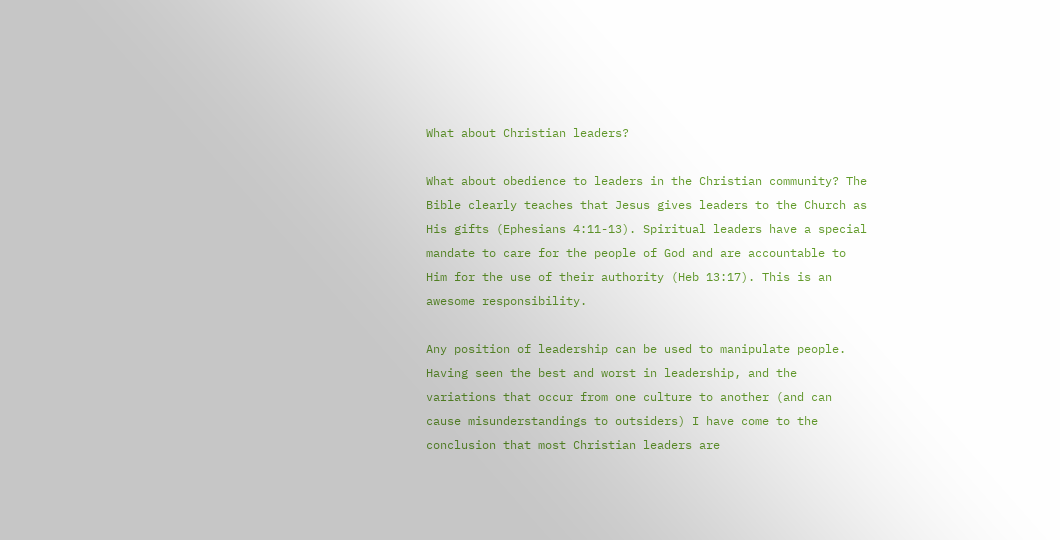What about Christian leaders?

What about obedience to leaders in the Christian community? The Bible clearly teaches that Jesus gives leaders to the Church as His gifts (Ephesians 4:11-13). Spiritual leaders have a special mandate to care for the people of God and are accountable to Him for the use of their authority (Heb 13:17). This is an awesome responsibility.

Any position of leadership can be used to manipulate people. Having seen the best and worst in leadership, and the variations that occur from one culture to another (and can cause misunderstandings to outsiders) I have come to the conclusion that most Christian leaders are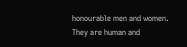honourable men and women. They are human and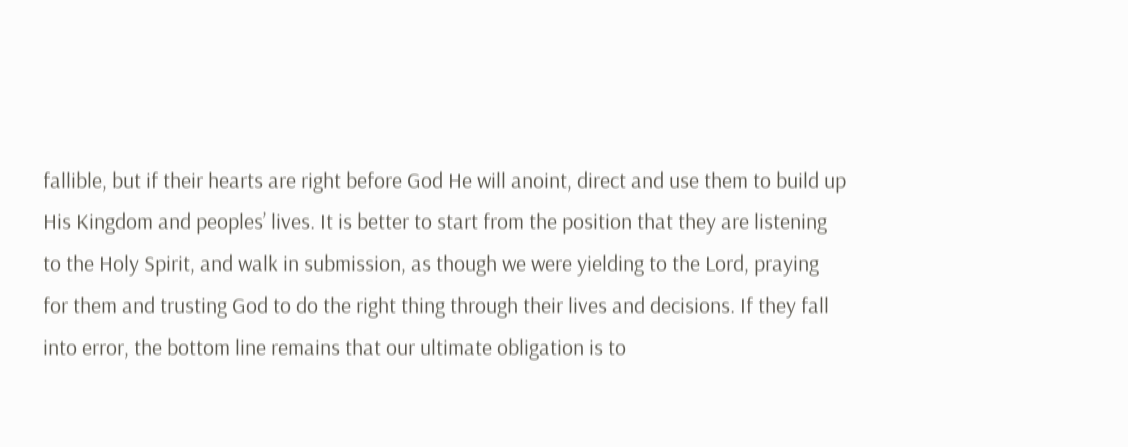fallible, but if their hearts are right before God He will anoint, direct and use them to build up His Kingdom and peoples’ lives. It is better to start from the position that they are listening to the Holy Spirit, and walk in submission, as though we were yielding to the Lord, praying for them and trusting God to do the right thing through their lives and decisions. If they fall into error, the bottom line remains that our ultimate obligation is to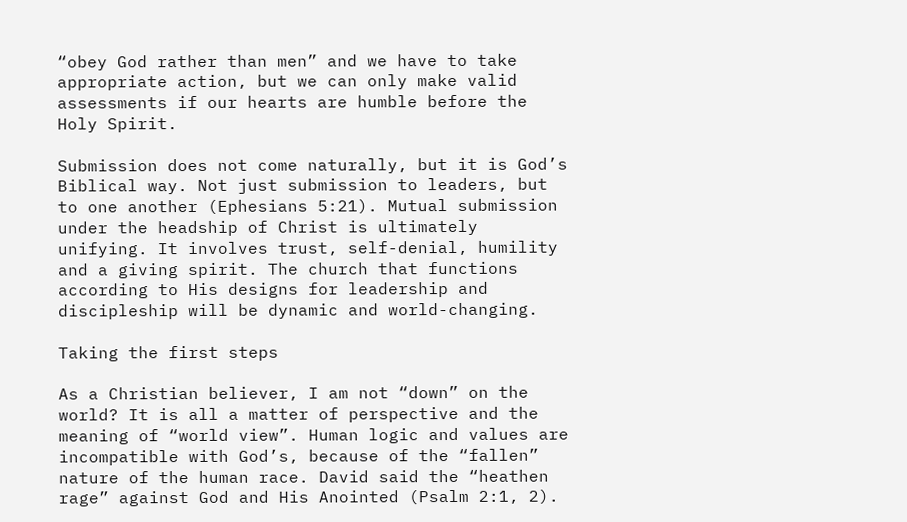“obey God rather than men” and we have to take appropriate action, but we can only make valid assessments if our hearts are humble before the Holy Spirit.

Submission does not come naturally, but it is God’s Biblical way. Not just submission to leaders, but to one another (Ephesians 5:21). Mutual submission under the headship of Christ is ultimately unifying. It involves trust, self-denial, humility and a giving spirit. The church that functions according to His designs for leadership and discipleship will be dynamic and world-changing.

Taking the first steps

As a Christian believer, I am not “down” on the world? It is all a matter of perspective and the meaning of “world view”. Human logic and values are incompatible with God’s, because of the “fallen” nature of the human race. David said the “heathen rage” against God and His Anointed (Psalm 2:1, 2).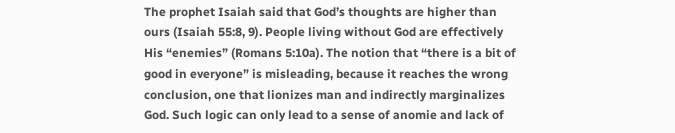The prophet Isaiah said that God’s thoughts are higher than ours (Isaiah 55:8, 9). People living without God are effectively His “enemies” (Romans 5:10a). The notion that “there is a bit of good in everyone” is misleading, because it reaches the wrong conclusion, one that lionizes man and indirectly marginalizes God. Such logic can only lead to a sense of anomie and lack of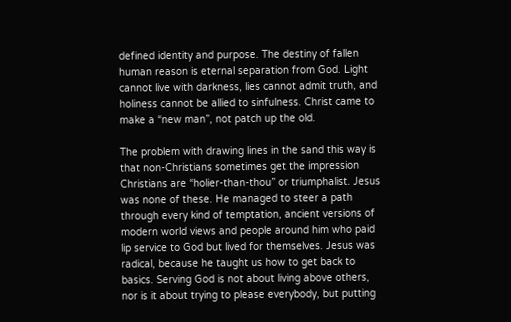defined identity and purpose. The destiny of fallen human reason is eternal separation from God. Light cannot live with darkness, lies cannot admit truth, and holiness cannot be allied to sinfulness. Christ came to make a “new man”, not patch up the old.

The problem with drawing lines in the sand this way is that non-Christians sometimes get the impression Christians are “holier-than-thou” or triumphalist. Jesus was none of these. He managed to steer a path through every kind of temptation, ancient versions of modern world views and people around him who paid lip service to God but lived for themselves. Jesus was radical, because he taught us how to get back to basics. Serving God is not about living above others, nor is it about trying to please everybody, but putting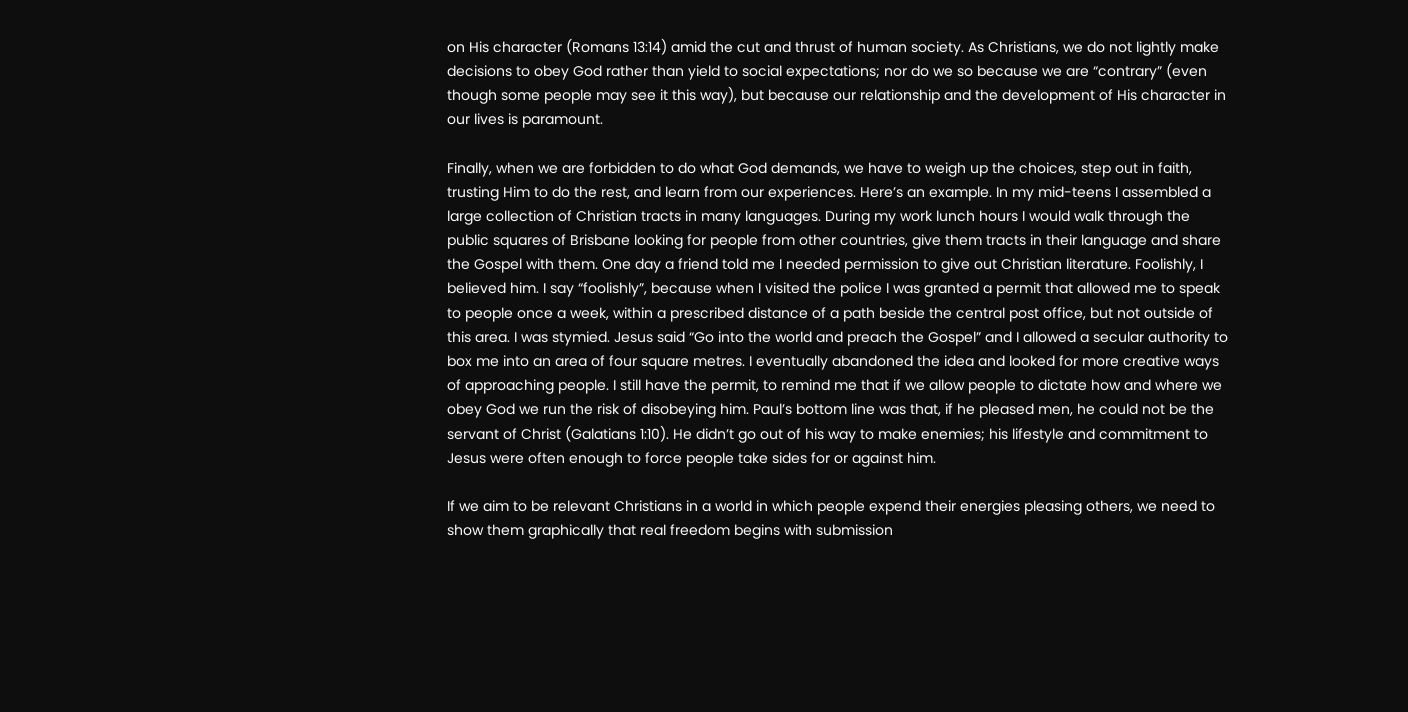on His character (Romans 13:14) amid the cut and thrust of human society. As Christians, we do not lightly make decisions to obey God rather than yield to social expectations; nor do we so because we are “contrary” (even though some people may see it this way), but because our relationship and the development of His character in our lives is paramount.

Finally, when we are forbidden to do what God demands, we have to weigh up the choices, step out in faith, trusting Him to do the rest, and learn from our experiences. Here’s an example. In my mid-teens I assembled a large collection of Christian tracts in many languages. During my work lunch hours I would walk through the public squares of Brisbane looking for people from other countries, give them tracts in their language and share the Gospel with them. One day a friend told me I needed permission to give out Christian literature. Foolishly, I believed him. I say “foolishly”, because when I visited the police I was granted a permit that allowed me to speak to people once a week, within a prescribed distance of a path beside the central post office, but not outside of this area. I was stymied. Jesus said “Go into the world and preach the Gospel” and I allowed a secular authority to box me into an area of four square metres. I eventually abandoned the idea and looked for more creative ways of approaching people. I still have the permit, to remind me that if we allow people to dictate how and where we obey God we run the risk of disobeying him. Paul’s bottom line was that, if he pleased men, he could not be the servant of Christ (Galatians 1:10). He didn’t go out of his way to make enemies; his lifestyle and commitment to Jesus were often enough to force people take sides for or against him.

If we aim to be relevant Christians in a world in which people expend their energies pleasing others, we need to show them graphically that real freedom begins with submission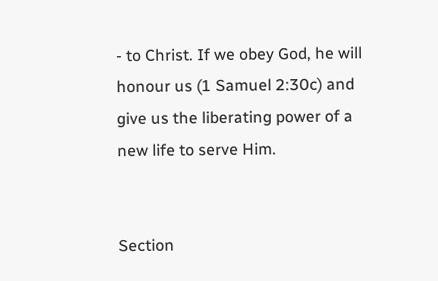- to Christ. If we obey God, he will honour us (1 Samuel 2:30c) and give us the liberating power of a new life to serve Him.


Section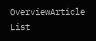OverviewArticle List